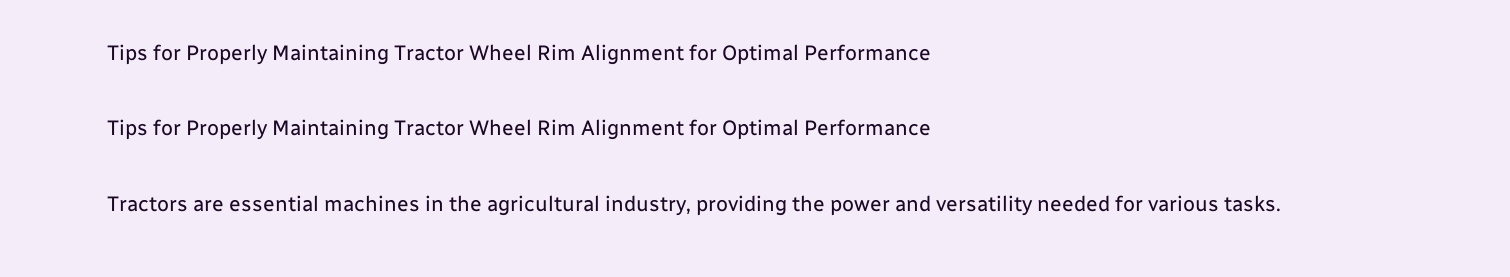Tips for Properly Maintaining Tractor Wheel Rim Alignment for Optimal Performance

Tips for Properly Maintaining Tractor Wheel Rim Alignment for Optimal Performance

Tractors are essential machines in the agricultural industry, providing the power and versatility needed for various tasks.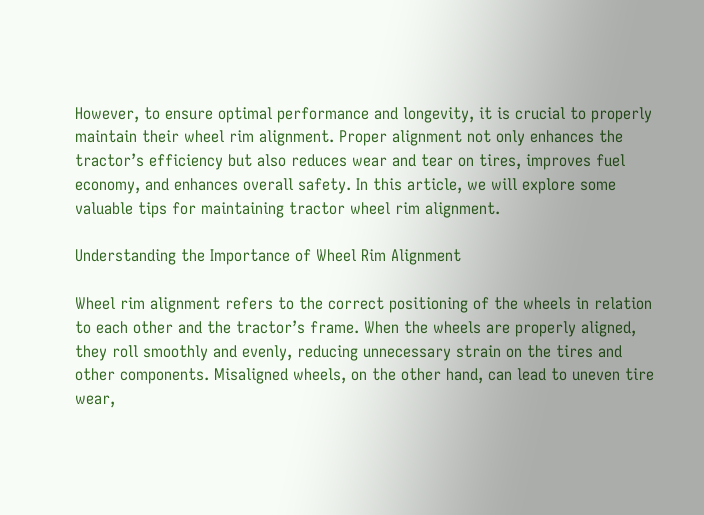However, to ensure optimal performance and longevity, it is crucial to properly maintain their wheel rim alignment. Proper alignment not only enhances the tractor’s efficiency but also reduces wear and tear on tires, improves fuel economy, and enhances overall safety. In this article, we will explore some valuable tips for maintaining tractor wheel rim alignment.

Understanding the Importance of Wheel Rim Alignment

Wheel rim alignment refers to the correct positioning of the wheels in relation to each other and the tractor’s frame. When the wheels are properly aligned, they roll smoothly and evenly, reducing unnecessary strain on the tires and other components. Misaligned wheels, on the other hand, can lead to uneven tire wear,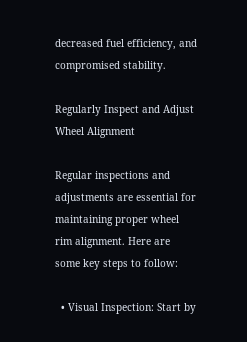decreased fuel efficiency, and compromised stability.

Regularly Inspect and Adjust Wheel Alignment

Regular inspections and adjustments are essential for maintaining proper wheel rim alignment. Here are some key steps to follow:

  • Visual Inspection: Start by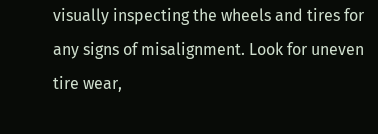visually inspecting the wheels and tires for any signs of misalignment. Look for uneven tire wear,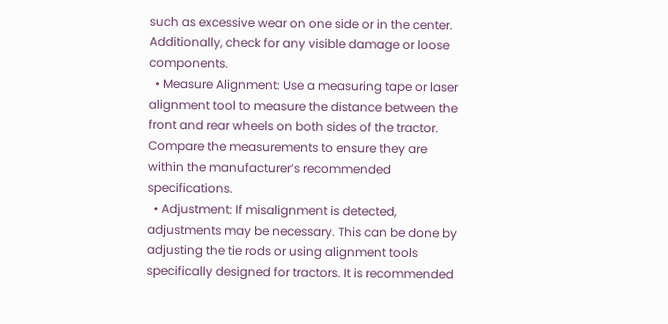such as excessive wear on one side or in the center. Additionally, check for any visible damage or loose components.
  • Measure Alignment: Use a measuring tape or laser alignment tool to measure the distance between the front and rear wheels on both sides of the tractor. Compare the measurements to ensure they are within the manufacturer’s recommended specifications.
  • Adjustment: If misalignment is detected, adjustments may be necessary. This can be done by adjusting the tie rods or using alignment tools specifically designed for tractors. It is recommended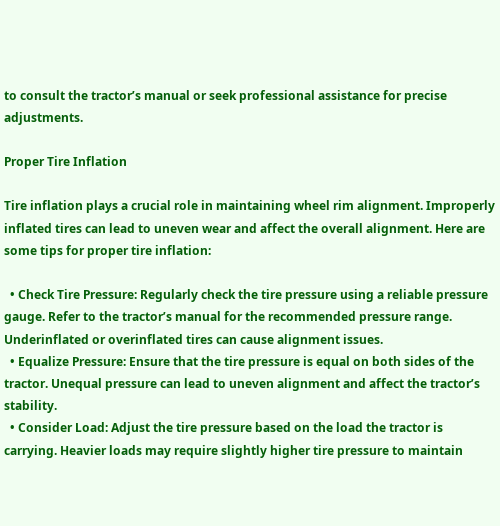to consult the tractor’s manual or seek professional assistance for precise adjustments.

Proper Tire Inflation

Tire inflation plays a crucial role in maintaining wheel rim alignment. Improperly inflated tires can lead to uneven wear and affect the overall alignment. Here are some tips for proper tire inflation:

  • Check Tire Pressure: Regularly check the tire pressure using a reliable pressure gauge. Refer to the tractor’s manual for the recommended pressure range. Underinflated or overinflated tires can cause alignment issues.
  • Equalize Pressure: Ensure that the tire pressure is equal on both sides of the tractor. Unequal pressure can lead to uneven alignment and affect the tractor’s stability.
  • Consider Load: Adjust the tire pressure based on the load the tractor is carrying. Heavier loads may require slightly higher tire pressure to maintain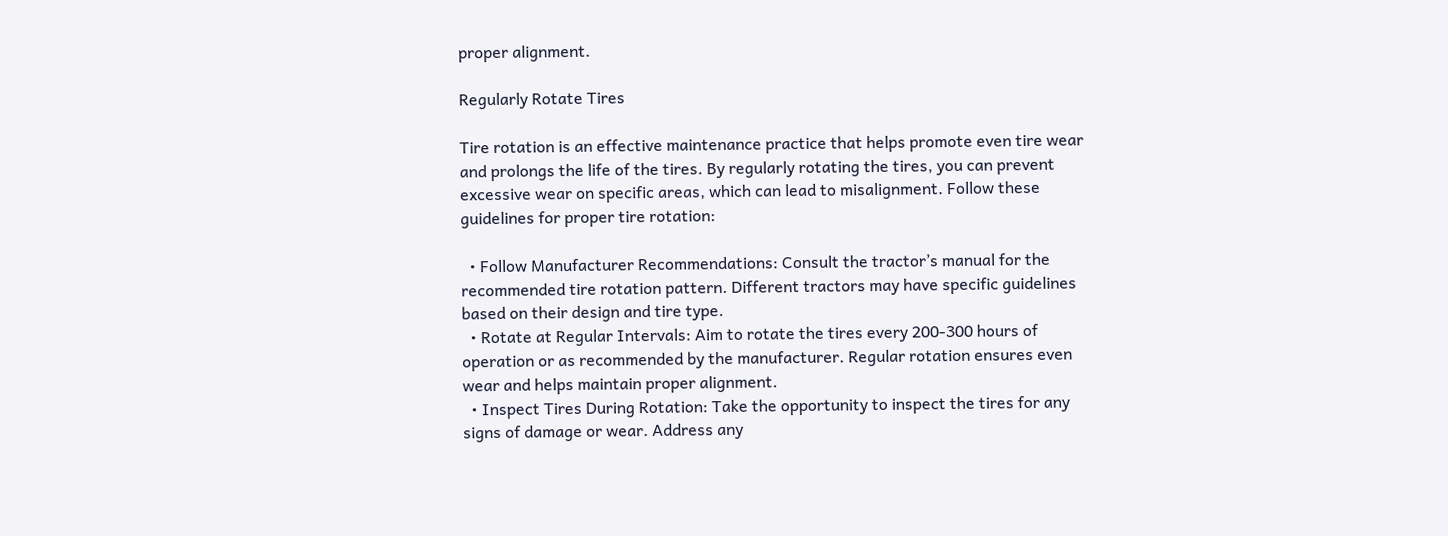proper alignment.

Regularly Rotate Tires

Tire rotation is an effective maintenance practice that helps promote even tire wear and prolongs the life of the tires. By regularly rotating the tires, you can prevent excessive wear on specific areas, which can lead to misalignment. Follow these guidelines for proper tire rotation:

  • Follow Manufacturer Recommendations: Consult the tractor’s manual for the recommended tire rotation pattern. Different tractors may have specific guidelines based on their design and tire type.
  • Rotate at Regular Intervals: Aim to rotate the tires every 200-300 hours of operation or as recommended by the manufacturer. Regular rotation ensures even wear and helps maintain proper alignment.
  • Inspect Tires During Rotation: Take the opportunity to inspect the tires for any signs of damage or wear. Address any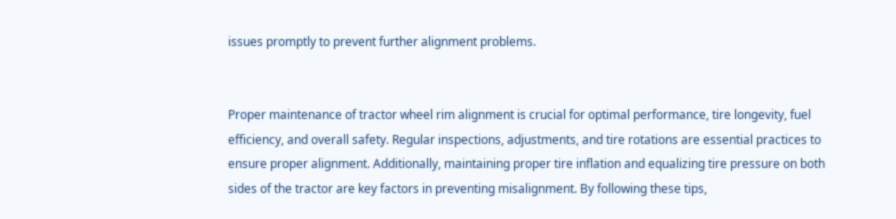issues promptly to prevent further alignment problems.


Proper maintenance of tractor wheel rim alignment is crucial for optimal performance, tire longevity, fuel efficiency, and overall safety. Regular inspections, adjustments, and tire rotations are essential practices to ensure proper alignment. Additionally, maintaining proper tire inflation and equalizing tire pressure on both sides of the tractor are key factors in preventing misalignment. By following these tips,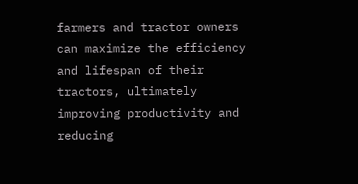farmers and tractor owners can maximize the efficiency and lifespan of their tractors, ultimately improving productivity and reducing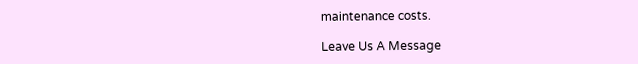maintenance costs.

Leave Us A Message